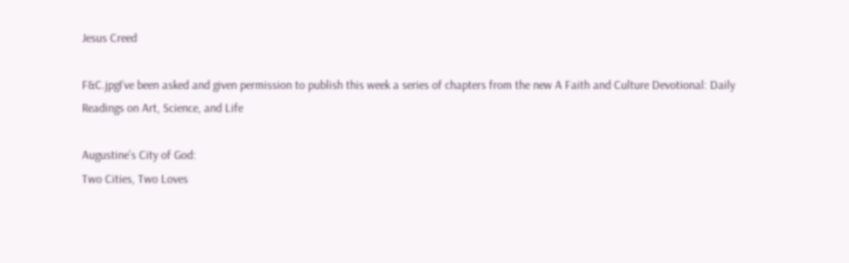Jesus Creed

F&C.jpgI’ve been asked and given permission to publish this week a series of chapters from the new A Faith and Culture Devotional: Daily Readings on Art, Science, and Life

Augustine’s City of God:
Two Cities, Two Loves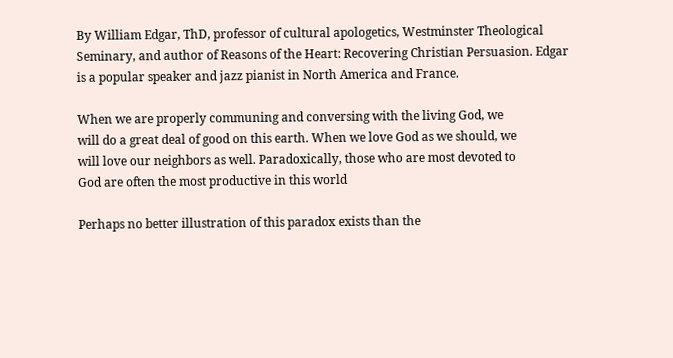By William Edgar, ThD, professor of cultural apologetics, Westminster Theological
Seminary, and author of Reasons of the Heart: Recovering Christian Persuasion. Edgar
is a popular speaker and jazz pianist in North America and France.

When we are properly communing and conversing with the living God, we
will do a great deal of good on this earth. When we love God as we should, we
will love our neighbors as well. Paradoxically, those who are most devoted to
God are often the most productive in this world

Perhaps no better illustration of this paradox exists than the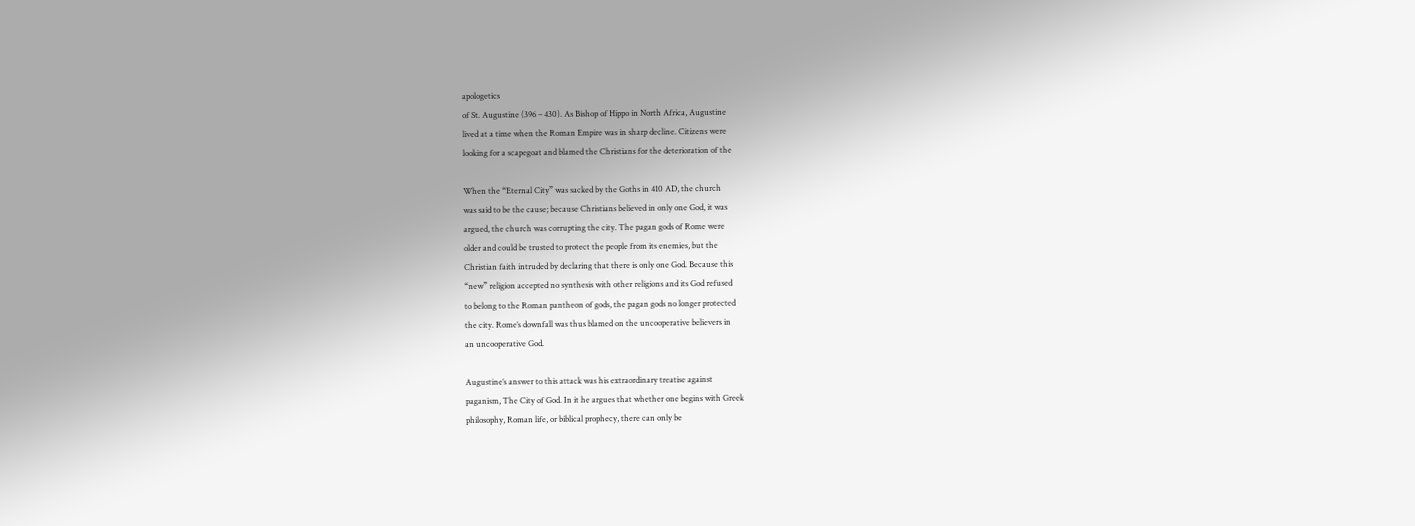apologetics
of St. Augustine (396 – 430). As Bishop of Hippo in North Africa, Augustine
lived at a time when the Roman Empire was in sharp decline. Citizens were
looking for a scapegoat and blamed the Christians for the deterioration of the

When the “Eternal City” was sacked by the Goths in 410 AD, the church
was said to be the cause; because Christians believed in only one God, it was
argued, the church was corrupting the city. The pagan gods of Rome were
older and could be trusted to protect the people from its enemies, but the
Christian faith intruded by declaring that there is only one God. Because this
“new” religion accepted no synthesis with other religions and its God refused
to belong to the Roman pantheon of gods, the pagan gods no longer protected
the city. Rome’s downfall was thus blamed on the uncooperative believers in
an uncooperative God.

Augustine’s answer to this attack was his extraordinary treatise against
paganism, The City of God. In it he argues that whether one begins with Greek
philosophy, Roman life, or biblical prophecy, there can only be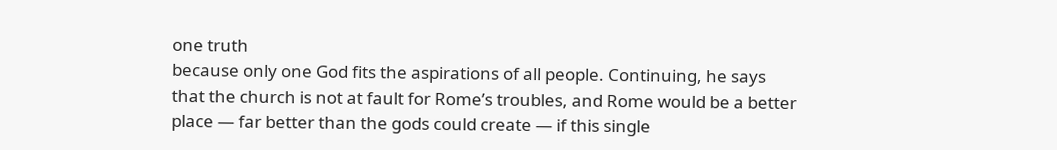one truth
because only one God fits the aspirations of all people. Continuing, he says
that the church is not at fault for Rome’s troubles, and Rome would be a better
place — far better than the gods could create — if this single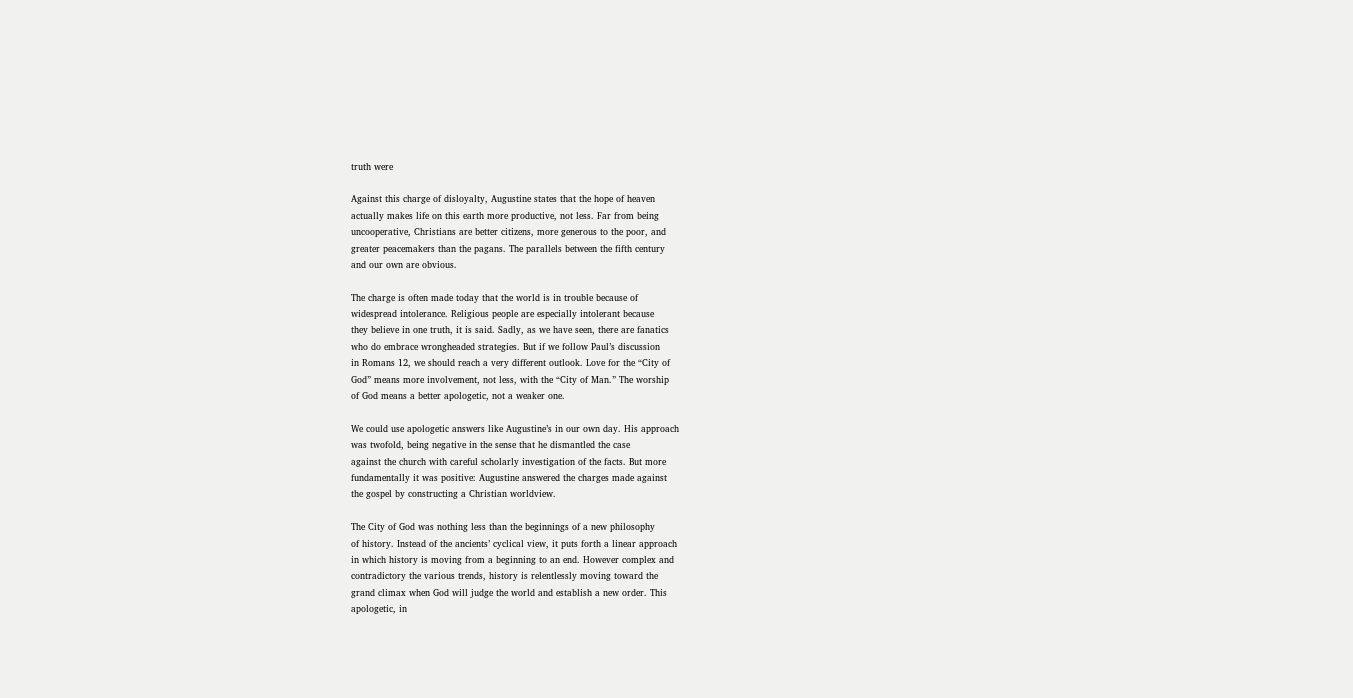truth were

Against this charge of disloyalty, Augustine states that the hope of heaven
actually makes life on this earth more productive, not less. Far from being
uncooperative, Christians are better citizens, more generous to the poor, and
greater peacemakers than the pagans. The parallels between the fifth century
and our own are obvious.

The charge is often made today that the world is in trouble because of
widespread intolerance. Religious people are especially intolerant because
they believe in one truth, it is said. Sadly, as we have seen, there are fanatics
who do embrace wrongheaded strategies. But if we follow Paul’s discussion
in Romans 12, we should reach a very different outlook. Love for the “City of
God” means more involvement, not less, with the “City of Man.” The worship
of God means a better apologetic, not a weaker one.

We could use apologetic answers like Augustine’s in our own day. His approach
was twofold, being negative in the sense that he dismantled the case
against the church with careful scholarly investigation of the facts. But more
fundamentally it was positive: Augustine answered the charges made against
the gospel by constructing a Christian worldview.

The City of God was nothing less than the beginnings of a new philosophy
of history. Instead of the ancients’ cyclical view, it puts forth a linear approach
in which history is moving from a beginning to an end. However complex and
contradictory the various trends, history is relentlessly moving toward the
grand climax when God will judge the world and establish a new order. This
apologetic, in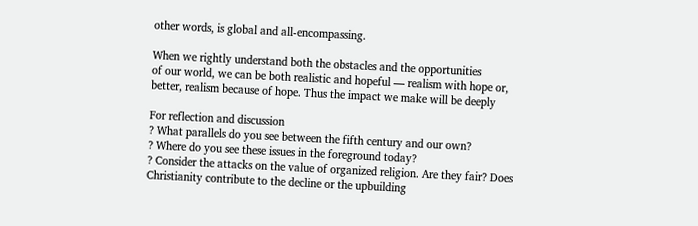other words, is global and all-encompassing.

When we rightly understand both the obstacles and the opportunities
of our world, we can be both realistic and hopeful — realism with hope or,
better, realism because of hope. Thus the impact we make will be deeply

For reflection and discussion
? What parallels do you see between the fifth century and our own?
? Where do you see these issues in the foreground today?
? Consider the attacks on the value of organized religion. Are they fair? Does
Christianity contribute to the decline or the upbuilding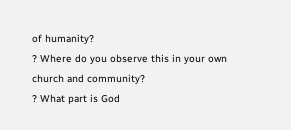of humanity?
? Where do you observe this in your own church and community?
? What part is God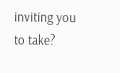inviting you to take?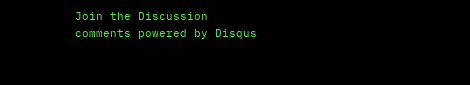Join the Discussion
comments powered by Disqus